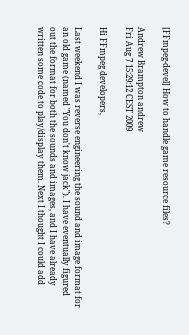[FFmpeg-devel] How to handle game resource files?

Andrew Brampton andrew
Fri Aug 7 15:29:12 CEST 2009

Hi FFmpeg developers,

Last weekend I was reverse engineering the sound and image format for
an old game (named "You don't know jack"). I have eventually figured
out the format for both the sounds and images, and I have already
written some code to play/display them. Next I thought I could add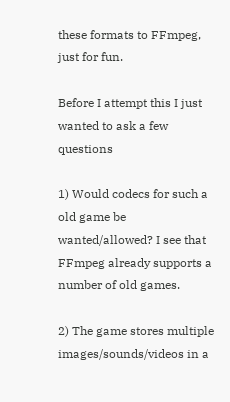these formats to FFmpeg, just for fun.

Before I attempt this I just wanted to ask a few questions

1) Would codecs for such a old game be wanted/allowed? I see that
FFmpeg already supports a number of old games.

2) The game stores multiple images/sounds/videos in a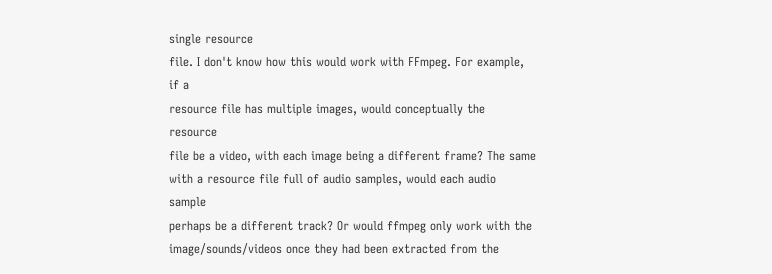single resource
file. I don't know how this would work with FFmpeg. For example, if a
resource file has multiple images, would conceptually the resource
file be a video, with each image being a different frame? The same
with a resource file full of audio samples, would each audio sample
perhaps be a different track? Or would ffmpeg only work with the
image/sounds/videos once they had been extracted from the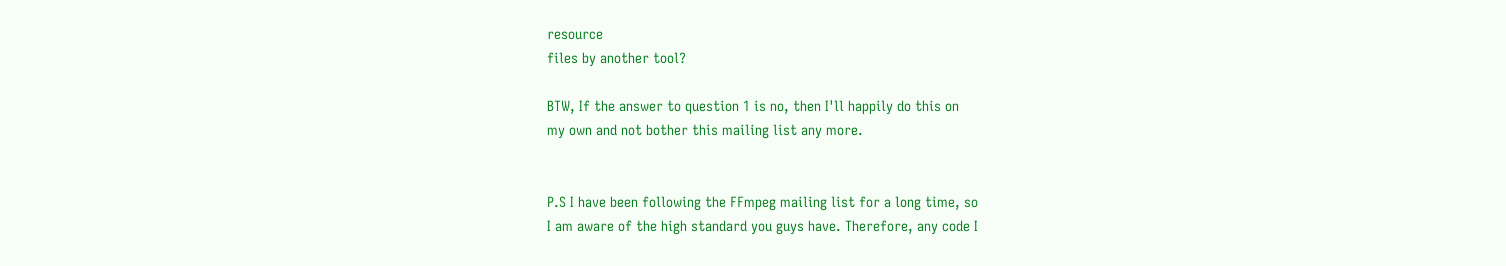resource
files by another tool?

BTW, If the answer to question 1 is no, then I'll happily do this on
my own and not bother this mailing list any more.


P.S I have been following the FFmpeg mailing list for a long time, so
I am aware of the high standard you guys have. Therefore, any code I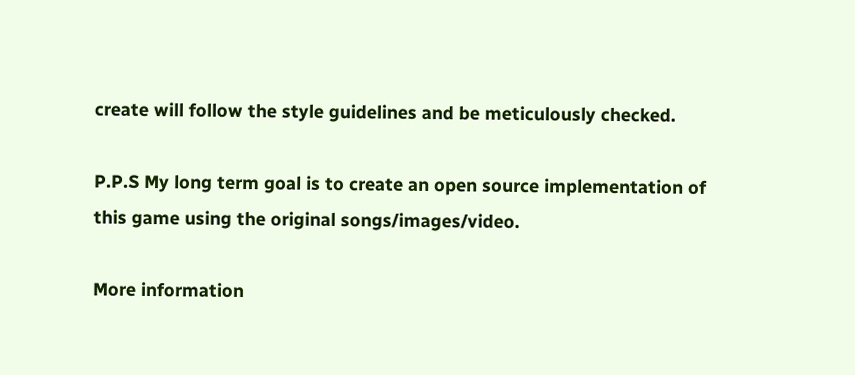create will follow the style guidelines and be meticulously checked.

P.P.S My long term goal is to create an open source implementation of
this game using the original songs/images/video.

More information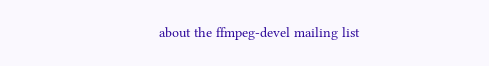about the ffmpeg-devel mailing list